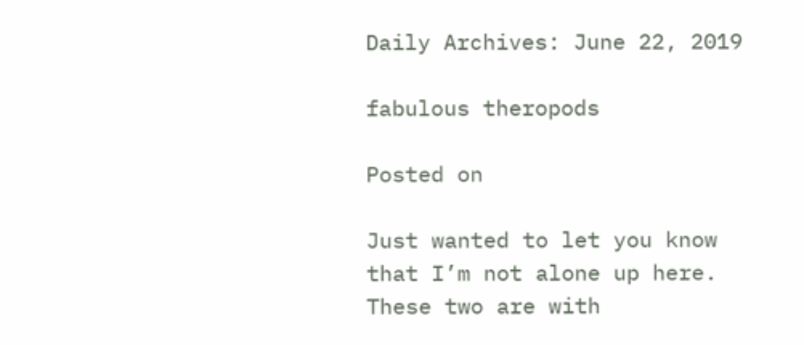Daily Archives: June 22, 2019

fabulous theropods

Posted on

Just wanted to let you know that I’m not alone up here. These two are with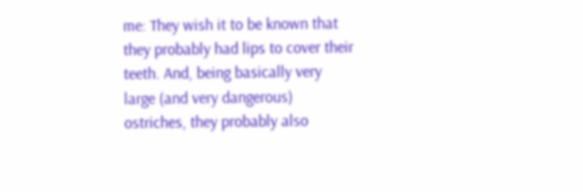me: They wish it to be known that they probably had lips to cover their teeth. And, being basically very large (and very dangerous) ostriches, they probably also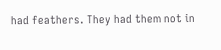had feathers. They had them not in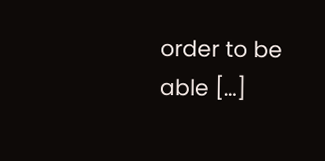order to be able […]